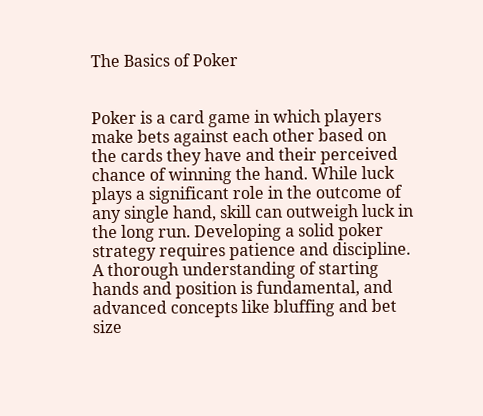The Basics of Poker


Poker is a card game in which players make bets against each other based on the cards they have and their perceived chance of winning the hand. While luck plays a significant role in the outcome of any single hand, skill can outweigh luck in the long run. Developing a solid poker strategy requires patience and discipline. A thorough understanding of starting hands and position is fundamental, and advanced concepts like bluffing and bet size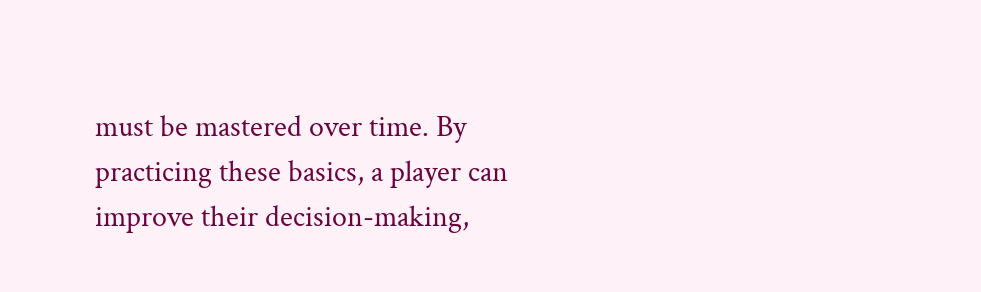must be mastered over time. By practicing these basics, a player can improve their decision-making,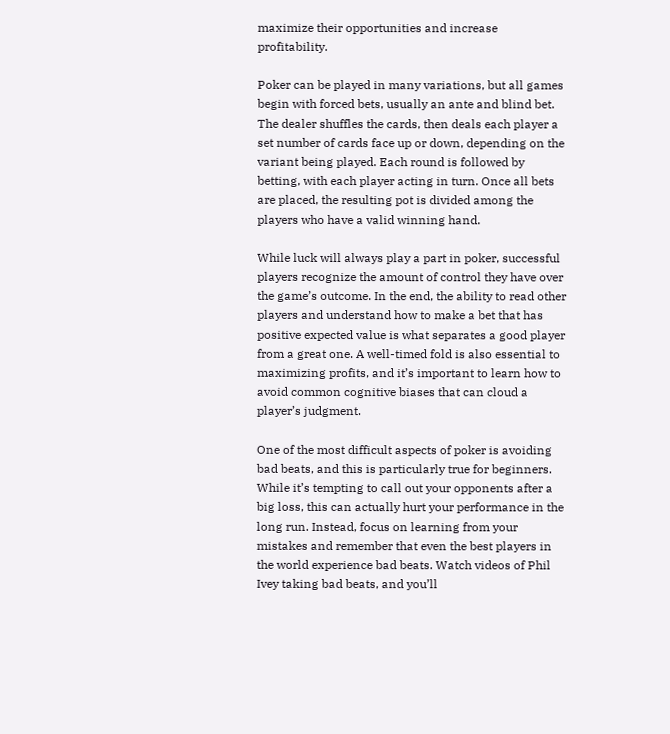maximize their opportunities and increase profitability.

Poker can be played in many variations, but all games begin with forced bets, usually an ante and blind bet. The dealer shuffles the cards, then deals each player a set number of cards face up or down, depending on the variant being played. Each round is followed by betting, with each player acting in turn. Once all bets are placed, the resulting pot is divided among the players who have a valid winning hand.

While luck will always play a part in poker, successful players recognize the amount of control they have over the game’s outcome. In the end, the ability to read other players and understand how to make a bet that has positive expected value is what separates a good player from a great one. A well-timed fold is also essential to maximizing profits, and it’s important to learn how to avoid common cognitive biases that can cloud a player’s judgment.

One of the most difficult aspects of poker is avoiding bad beats, and this is particularly true for beginners. While it’s tempting to call out your opponents after a big loss, this can actually hurt your performance in the long run. Instead, focus on learning from your mistakes and remember that even the best players in the world experience bad beats. Watch videos of Phil Ivey taking bad beats, and you’ll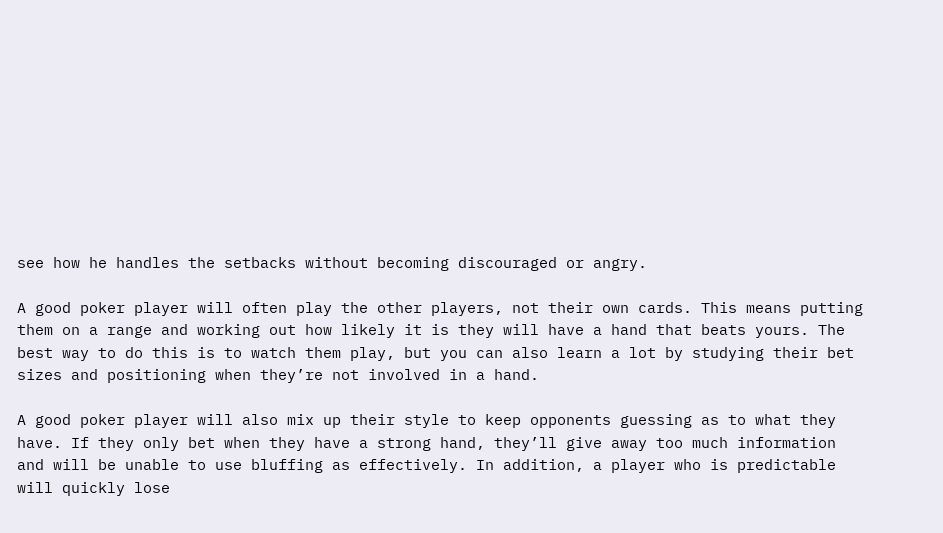see how he handles the setbacks without becoming discouraged or angry.

A good poker player will often play the other players, not their own cards. This means putting them on a range and working out how likely it is they will have a hand that beats yours. The best way to do this is to watch them play, but you can also learn a lot by studying their bet sizes and positioning when they’re not involved in a hand.

A good poker player will also mix up their style to keep opponents guessing as to what they have. If they only bet when they have a strong hand, they’ll give away too much information and will be unable to use bluffing as effectively. In addition, a player who is predictable will quickly lose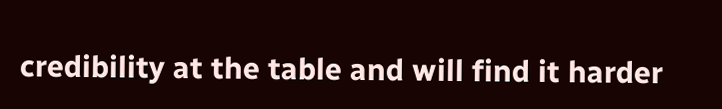credibility at the table and will find it harder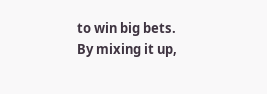to win big bets. By mixing it up,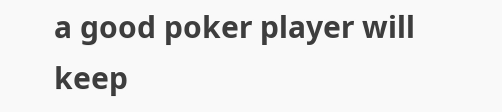a good poker player will keep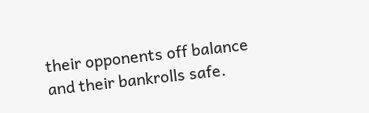their opponents off balance and their bankrolls safe.